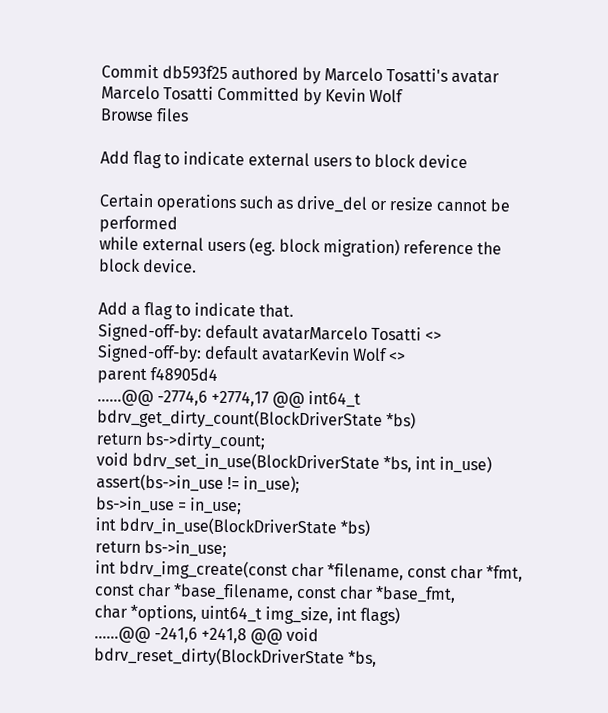Commit db593f25 authored by Marcelo Tosatti's avatar Marcelo Tosatti Committed by Kevin Wolf
Browse files

Add flag to indicate external users to block device

Certain operations such as drive_del or resize cannot be performed
while external users (eg. block migration) reference the block device.

Add a flag to indicate that.
Signed-off-by: default avatarMarcelo Tosatti <>
Signed-off-by: default avatarKevin Wolf <>
parent f48905d4
......@@ -2774,6 +2774,17 @@ int64_t bdrv_get_dirty_count(BlockDriverState *bs)
return bs->dirty_count;
void bdrv_set_in_use(BlockDriverState *bs, int in_use)
assert(bs->in_use != in_use);
bs->in_use = in_use;
int bdrv_in_use(BlockDriverState *bs)
return bs->in_use;
int bdrv_img_create(const char *filename, const char *fmt,
const char *base_filename, const char *base_fmt,
char *options, uint64_t img_size, int flags)
......@@ -241,6 +241,8 @@ void bdrv_reset_dirty(BlockDriverState *bs,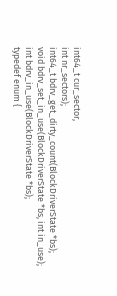int64_t cur_sector,
int nr_sectors);
int64_t bdrv_get_dirty_count(BlockDriverState *bs);
void bdrv_set_in_use(BlockDriverState *bs, int in_use);
int bdrv_in_use(BlockDriverState *bs);
typedef enum {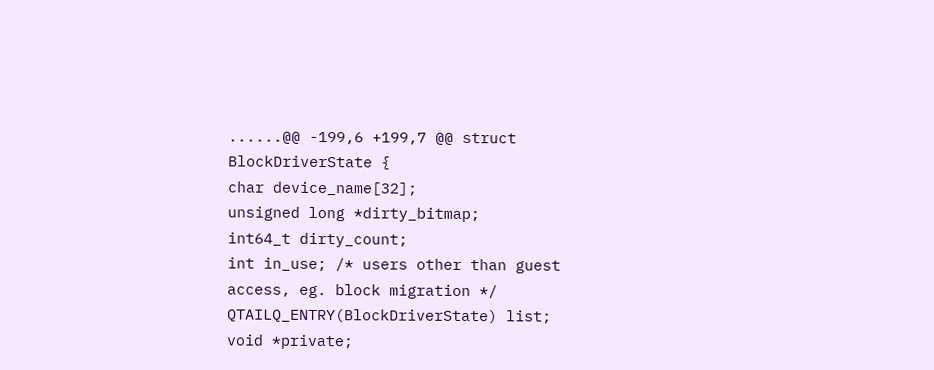......@@ -199,6 +199,7 @@ struct BlockDriverState {
char device_name[32];
unsigned long *dirty_bitmap;
int64_t dirty_count;
int in_use; /* users other than guest access, eg. block migration */
QTAILQ_ENTRY(BlockDriverState) list;
void *private;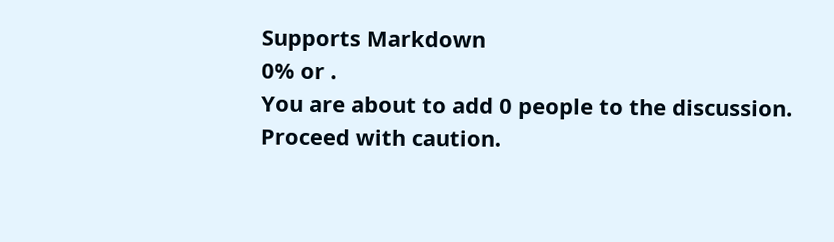Supports Markdown
0% or .
You are about to add 0 people to the discussion. Proceed with caution.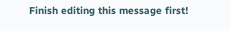Finish editing this message first!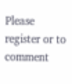Please register or to comment